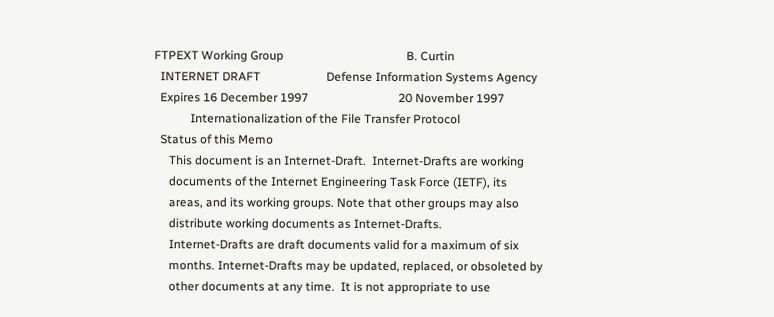FTPEXT Working Group                                         B. Curtin
  INTERNET DRAFT                      Defense Information Systems Agency
  Expires 16 December 1997                              20 November 1997
            Internationalization of the File Transfer Protocol
  Status of this Memo
     This document is an Internet-Draft.  Internet-Drafts are working
     documents of the Internet Engineering Task Force (IETF), its
     areas, and its working groups. Note that other groups may also
     distribute working documents as Internet-Drafts.
     Internet-Drafts are draft documents valid for a maximum of six
     months. Internet-Drafts may be updated, replaced, or obsoleted by
     other documents at any time.  It is not appropriate to use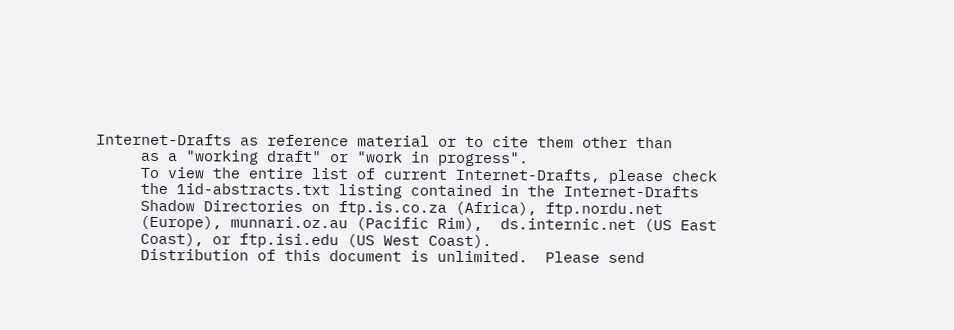Internet-Drafts as reference material or to cite them other than
     as a "working draft" or "work in progress".
     To view the entire list of current Internet-Drafts, please check
     the 1id-abstracts.txt listing contained in the Internet-Drafts
     Shadow Directories on ftp.is.co.za (Africa), ftp.nordu.net
     (Europe), munnari.oz.au (Pacific Rim),  ds.internic.net (US East
     Coast), or ftp.isi.edu (US West Coast).
     Distribution of this document is unlimited.  Please send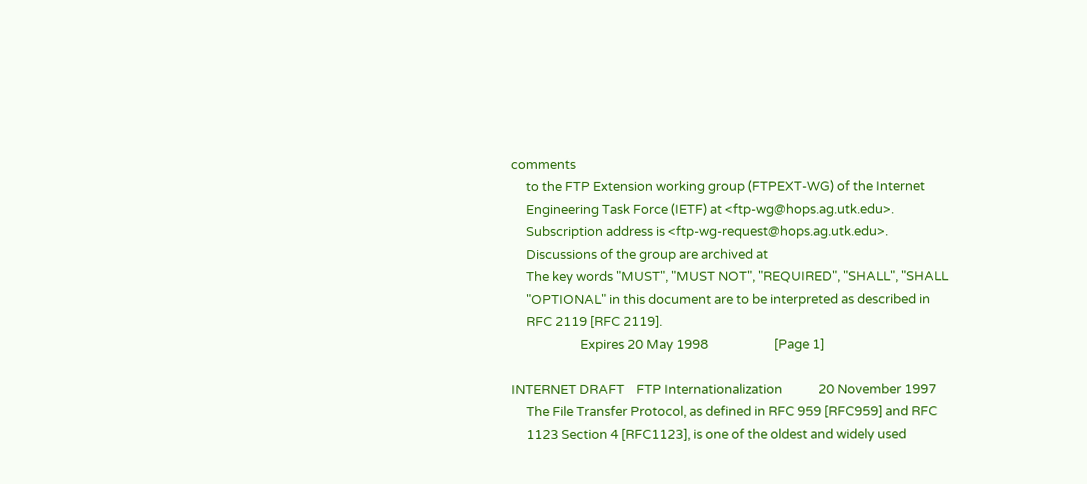comments
     to the FTP Extension working group (FTPEXT-WG) of the Internet
     Engineering Task Force (IETF) at <ftp-wg@hops.ag.utk.edu>.
     Subscription address is <ftp-wg-request@hops.ag.utk.edu>.
     Discussions of the group are archived at
     The key words "MUST", "MUST NOT", "REQUIRED", "SHALL", "SHALL
     "OPTIONAL" in this document are to be interpreted as described in
     RFC 2119 [RFC 2119].
                       Expires 20 May 1998                      [Page 1]

INTERNET DRAFT    FTP Internationalization            20 November 1997
     The File Transfer Protocol, as defined in RFC 959 [RFC959] and RFC
     1123 Section 4 [RFC1123], is one of the oldest and widely used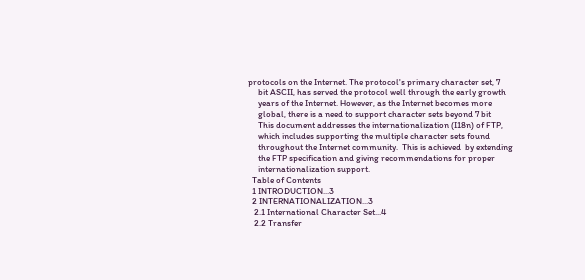protocols on the Internet. The protocol's primary character set, 7
     bit ASCII, has served the protocol well through the early growth
     years of the Internet. However, as the Internet becomes more
     global, there is a need to support character sets beyond 7 bit
     This document addresses the internationalization (I18n) of FTP,
     which includes supporting the multiple character sets found
     throughout the Internet community.  This is achieved  by extending
     the FTP specification and giving recommendations for proper
     internationalization support.
  Table of Contents
  1 INTRODUCTION...3
  2 INTERNATIONALIZATION...3
   2.1 International Character Set...4
   2.2 Transfer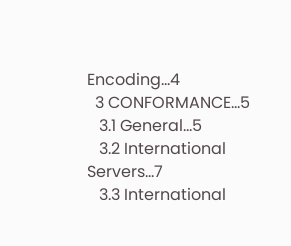Encoding...4
  3 CONFORMANCE...5
   3.1 General...5
   3.2 International Servers...7
   3.3 International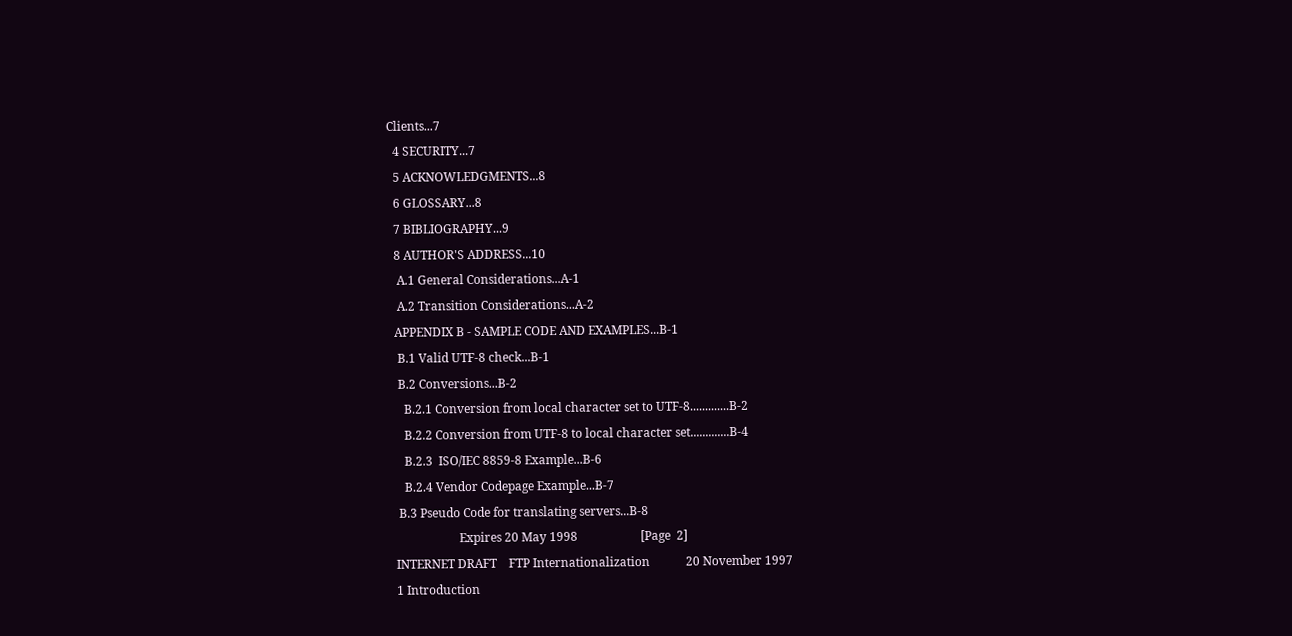Clients...7
  4 SECURITY...7
  5 ACKNOWLEDGMENTS...8
  6 GLOSSARY...8
  7 BIBLIOGRAPHY...9
  8 AUTHOR'S ADDRESS...10
   A.1 General Considerations...A-1
   A.2 Transition Considerations...A-2
  APPENDIX B - SAMPLE CODE AND EXAMPLES...B-1
   B.1 Valid UTF-8 check...B-1
   B.2 Conversions...B-2
     B.2.1 Conversion from local character set to UTF-8.............B-2
     B.2.2 Conversion from UTF-8 to local character set.............B-4
     B.2.3  ISO/IEC 8859-8 Example...B-6
     B.2.4 Vendor Codepage Example...B-7
   B.3 Pseudo Code for translating servers...B-8
                       Expires 20 May 1998                     [Page  2]
  INTERNET DRAFT    FTP Internationalization            20 November 1997
  1 Introduction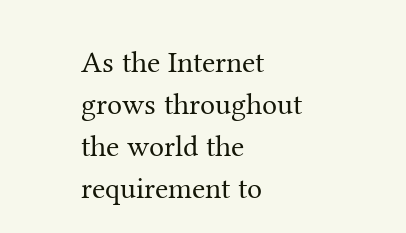As the Internet grows throughout the world the requirement to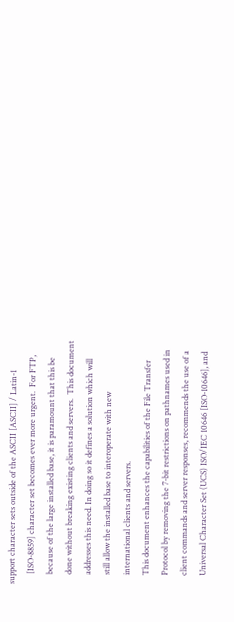support character sets outside of the ASCII [ASCII] / Latin-1
     [ISO-8859] character set becomes ever more urgent.  For FTP,
     because of the large installed base, it is paramount that this be
     done without breaking existing clients and servers.  This document
     addresses this need. In doing so it defines a solution which will
     still allow the installed base to interoperate with new
     international clients and servers.
     This document enhances the capabilities of the File Transfer
     Protocol by removing the 7-bit restrictions on pathnames used in
     client commands and server responses, recommends the use of a
     Universal Character Set (UCS) ISO/IEC 10646 [ISO-10646], and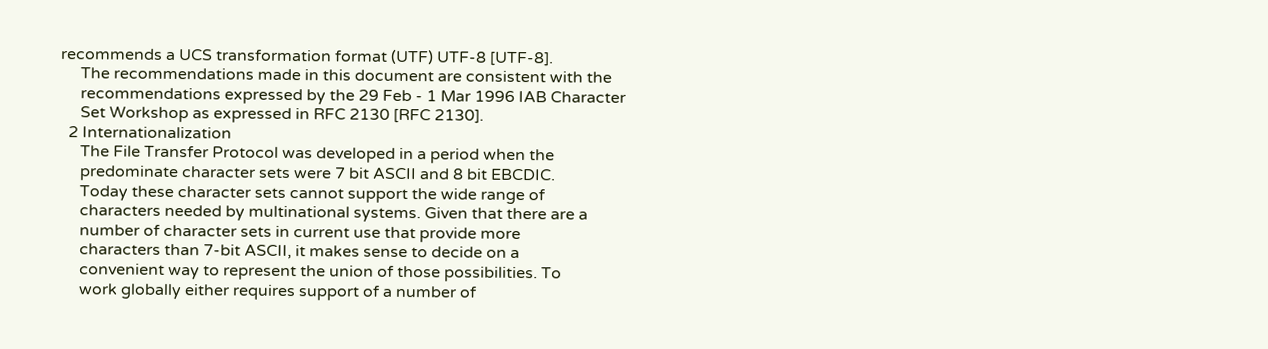recommends a UCS transformation format (UTF) UTF-8 [UTF-8].
     The recommendations made in this document are consistent with the
     recommendations expressed by the 29 Feb - 1 Mar 1996 IAB Character
     Set Workshop as expressed in RFC 2130 [RFC 2130].
  2 Internationalization
     The File Transfer Protocol was developed in a period when the
     predominate character sets were 7 bit ASCII and 8 bit EBCDIC.
     Today these character sets cannot support the wide range of
     characters needed by multinational systems. Given that there are a
     number of character sets in current use that provide more
     characters than 7-bit ASCII, it makes sense to decide on a
     convenient way to represent the union of those possibilities. To
     work globally either requires support of a number of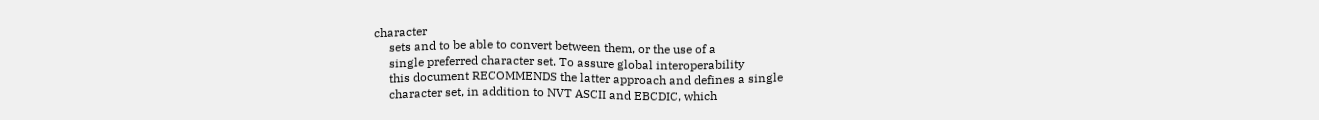character
     sets and to be able to convert between them, or the use of a
     single preferred character set. To assure global interoperability
     this document RECOMMENDS the latter approach and defines a single
     character set, in addition to NVT ASCII and EBCDIC, which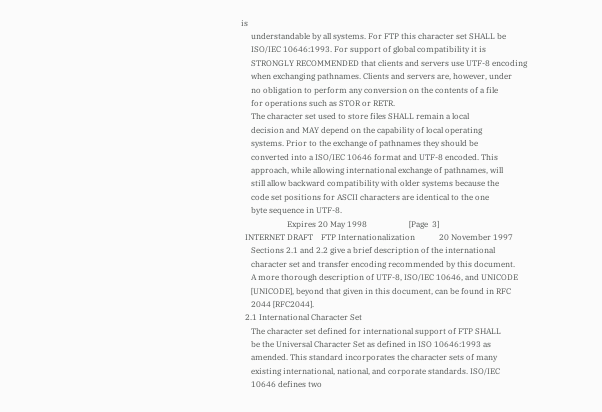is
     understandable by all systems. For FTP this character set SHALL be
     ISO/IEC 10646:1993. For support of global compatibility it is
     STRONGLY RECOMMENDED that clients and servers use UTF-8 encoding
     when exchanging pathnames. Clients and servers are, however, under
     no obligation to perform any conversion on the contents of a file
     for operations such as STOR or RETR.
     The character set used to store files SHALL remain a local
     decision and MAY depend on the capability of local operating
     systems. Prior to the exchange of pathnames they should be
     converted into a ISO/IEC 10646 format and UTF-8 encoded. This
     approach, while allowing international exchange of pathnames, will
     still allow backward compatibility with older systems because the
     code set positions for ASCII characters are identical to the one
     byte sequence in UTF-8.
                       Expires 20 May 1998                     [Page  3]
  INTERNET DRAFT    FTP Internationalization            20 November 1997
     Sections 2.1 and 2.2 give a brief description of the international
     character set and transfer encoding recommended by this document.
     A more thorough description of UTF-8, ISO/IEC 10646, and UNICODE
     [UNICODE], beyond that given in this document, can be found in RFC
     2044 [RFC2044].
  2.1 International Character Set
     The character set defined for international support of FTP SHALL
     be the Universal Character Set as defined in ISO 10646:1993 as
     amended. This standard incorporates the character sets of many
     existing international, national, and corporate standards. ISO/IEC
     10646 defines two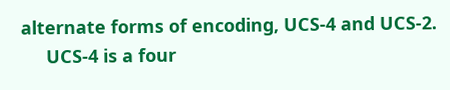alternate forms of encoding, UCS-4 and UCS-2.
     UCS-4 is a four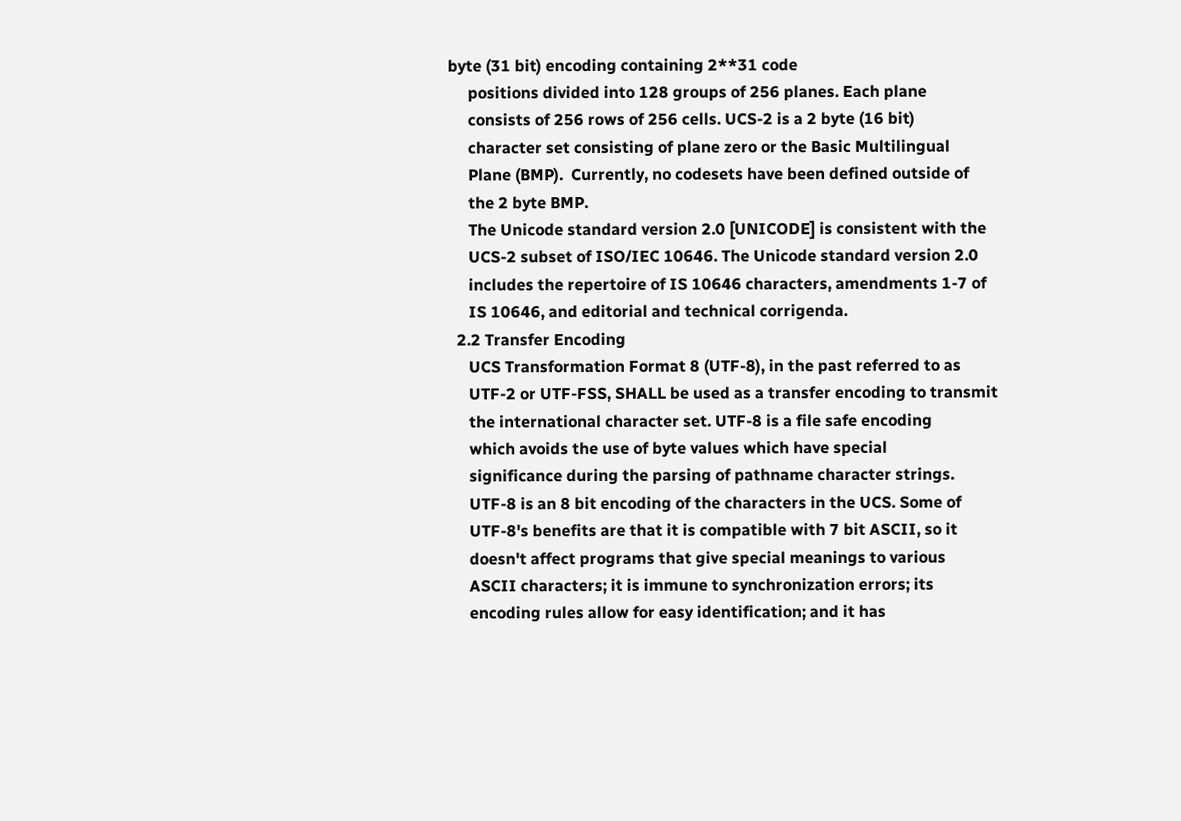byte (31 bit) encoding containing 2**31 code
     positions divided into 128 groups of 256 planes. Each plane
     consists of 256 rows of 256 cells. UCS-2 is a 2 byte (16 bit)
     character set consisting of plane zero or the Basic Multilingual
     Plane (BMP).  Currently, no codesets have been defined outside of
     the 2 byte BMP.
     The Unicode standard version 2.0 [UNICODE] is consistent with the
     UCS-2 subset of ISO/IEC 10646. The Unicode standard version 2.0
     includes the repertoire of IS 10646 characters, amendments 1-7 of
     IS 10646, and editorial and technical corrigenda.
  2.2 Transfer Encoding
     UCS Transformation Format 8 (UTF-8), in the past referred to as
     UTF-2 or UTF-FSS, SHALL be used as a transfer encoding to transmit
     the international character set. UTF-8 is a file safe encoding
     which avoids the use of byte values which have special
     significance during the parsing of pathname character strings.
     UTF-8 is an 8 bit encoding of the characters in the UCS. Some of
     UTF-8's benefits are that it is compatible with 7 bit ASCII, so it
     doesn't affect programs that give special meanings to various
     ASCII characters; it is immune to synchronization errors; its
     encoding rules allow for easy identification; and it has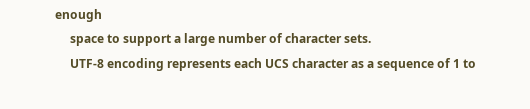enough
     space to support a large number of character sets.
     UTF-8 encoding represents each UCS character as a sequence of 1 to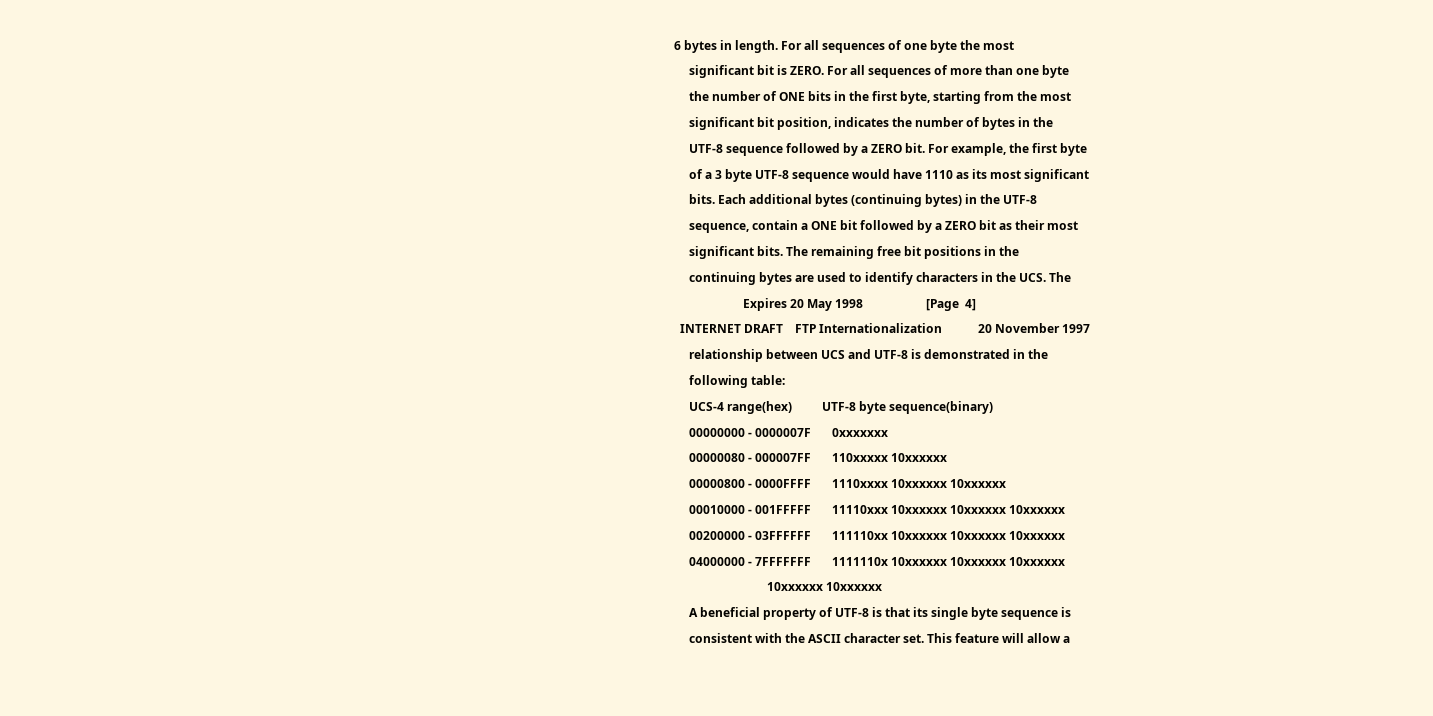6 bytes in length. For all sequences of one byte the most
     significant bit is ZERO. For all sequences of more than one byte
     the number of ONE bits in the first byte, starting from the most
     significant bit position, indicates the number of bytes in the
     UTF-8 sequence followed by a ZERO bit. For example, the first byte
     of a 3 byte UTF-8 sequence would have 1110 as its most significant
     bits. Each additional bytes (continuing bytes) in the UTF-8
     sequence, contain a ONE bit followed by a ZERO bit as their most
     significant bits. The remaining free bit positions in the
     continuing bytes are used to identify characters in the UCS. The
                       Expires 20 May 1998                     [Page  4]
  INTERNET DRAFT    FTP Internationalization            20 November 1997
     relationship between UCS and UTF-8 is demonstrated in the
     following table:
     UCS-4 range(hex)          UTF-8 byte sequence(binary)
     00000000 - 0000007F       0xxxxxxx
     00000080 - 000007FF       110xxxxx 10xxxxxx
     00000800 - 0000FFFF       1110xxxx 10xxxxxx 10xxxxxx
     00010000 - 001FFFFF       11110xxx 10xxxxxx 10xxxxxx 10xxxxxx
     00200000 - 03FFFFFF       111110xx 10xxxxxx 10xxxxxx 10xxxxxx
     04000000 - 7FFFFFFF       1111110x 10xxxxxx 10xxxxxx 10xxxxxx
                               10xxxxxx 10xxxxxx
     A beneficial property of UTF-8 is that its single byte sequence is
     consistent with the ASCII character set. This feature will allow a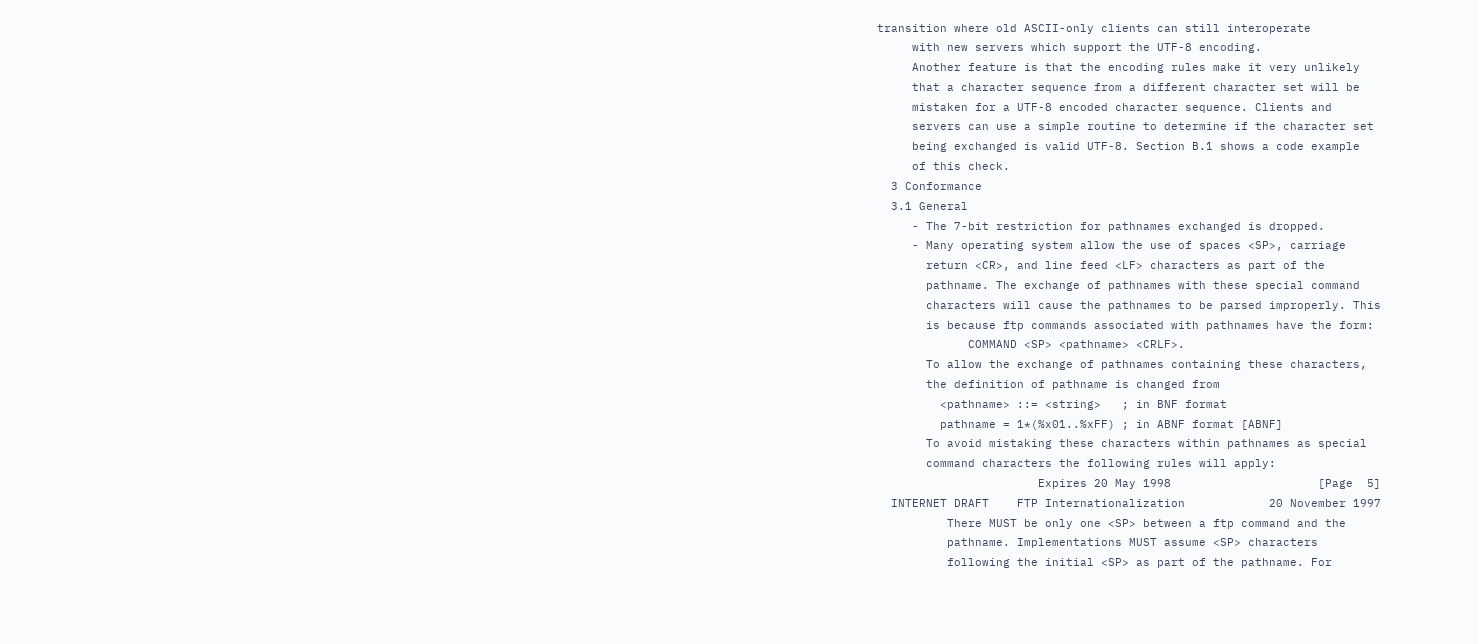transition where old ASCII-only clients can still interoperate
     with new servers which support the UTF-8 encoding.
     Another feature is that the encoding rules make it very unlikely
     that a character sequence from a different character set will be
     mistaken for a UTF-8 encoded character sequence. Clients and
     servers can use a simple routine to determine if the character set
     being exchanged is valid UTF-8. Section B.1 shows a code example
     of this check.
  3 Conformance
  3.1 General
     - The 7-bit restriction for pathnames exchanged is dropped.
     - Many operating system allow the use of spaces <SP>, carriage
       return <CR>, and line feed <LF> characters as part of the
       pathname. The exchange of pathnames with these special command
       characters will cause the pathnames to be parsed improperly. This
       is because ftp commands associated with pathnames have the form:
             COMMAND <SP> <pathname> <CRLF>.
       To allow the exchange of pathnames containing these characters,
       the definition of pathname is changed from
         <pathname> ::= <string>   ; in BNF format
         pathname = 1*(%x01..%xFF) ; in ABNF format [ABNF]
       To avoid mistaking these characters within pathnames as special
       command characters the following rules will apply:
                       Expires 20 May 1998                     [Page  5]
  INTERNET DRAFT    FTP Internationalization            20 November 1997
          There MUST be only one <SP> between a ftp command and the
          pathname. Implementations MUST assume <SP> characters
          following the initial <SP> as part of the pathname. For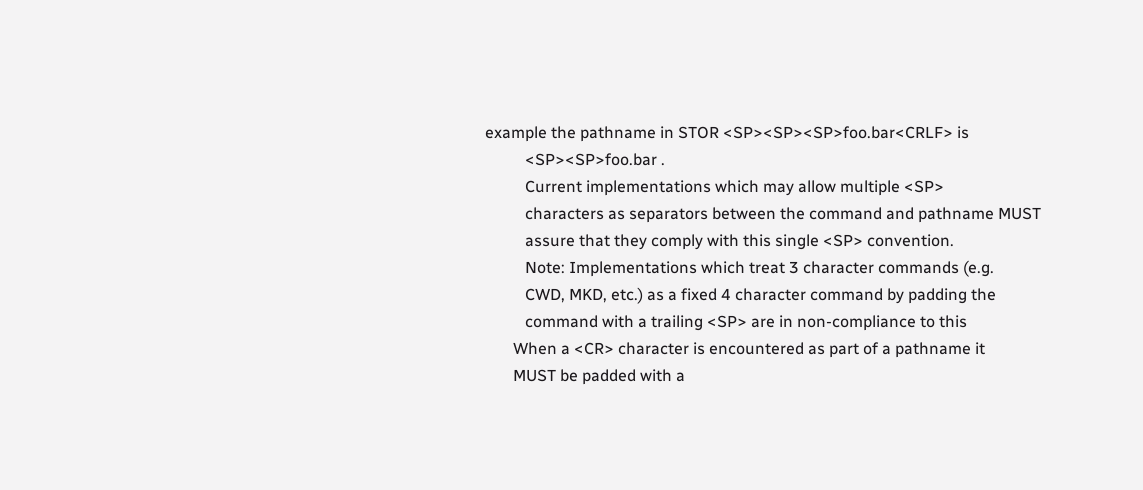example the pathname in STOR <SP><SP><SP>foo.bar<CRLF> is
          <SP><SP>foo.bar .
          Current implementations which may allow multiple <SP>
          characters as separators between the command and pathname MUST
          assure that they comply with this single <SP> convention.
          Note: Implementations which treat 3 character commands (e.g.
          CWD, MKD, etc.) as a fixed 4 character command by padding the
          command with a trailing <SP> are in non-compliance to this
       When a <CR> character is encountered as part of a pathname it
       MUST be padded with a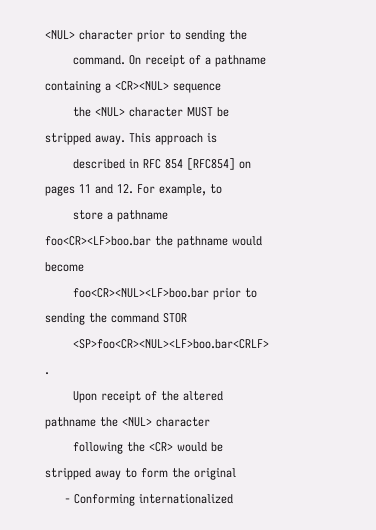<NUL> character prior to sending the
       command. On receipt of a pathname containing a <CR><NUL> sequence
       the <NUL> character MUST be stripped away. This approach is
       described in RFC 854 [RFC854] on pages 11 and 12. For example, to
       store a pathname foo<CR><LF>boo.bar the pathname would become
       foo<CR><NUL><LF>boo.bar prior to sending the command STOR
       <SP>foo<CR><NUL><LF>boo.bar<CRLF> .
       Upon receipt of the altered pathname the <NUL> character
       following the <CR> would be stripped away to form the original
     - Conforming internationalized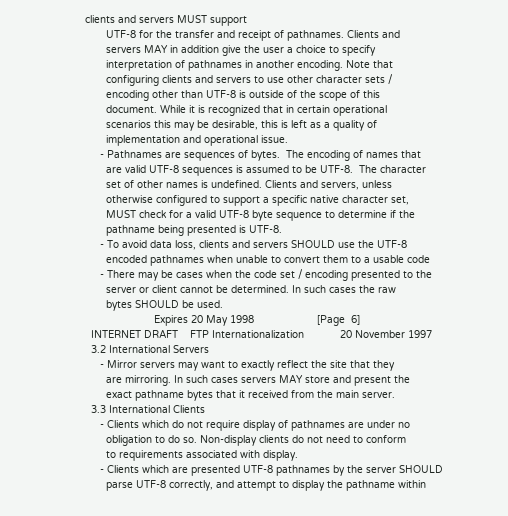clients and servers MUST support
       UTF-8 for the transfer and receipt of pathnames. Clients and
       servers MAY in addition give the user a choice to specify
       interpretation of pathnames in another encoding. Note that
       configuring clients and servers to use other character sets /
       encoding other than UTF-8 is outside of the scope of this
       document. While it is recognized that in certain operational
       scenarios this may be desirable, this is left as a quality of
       implementation and operational issue.
     - Pathnames are sequences of bytes.  The encoding of names that
       are valid UTF-8 sequences is assumed to be UTF-8.  The character
       set of other names is undefined. Clients and servers, unless
       otherwise configured to support a specific native character set,
       MUST check for a valid UTF-8 byte sequence to determine if the
       pathname being presented is UTF-8.
     - To avoid data loss, clients and servers SHOULD use the UTF-8
       encoded pathnames when unable to convert them to a usable code
     - There may be cases when the code set / encoding presented to the
       server or client cannot be determined. In such cases the raw
       bytes SHOULD be used.
                       Expires 20 May 1998                     [Page  6]
  INTERNET DRAFT    FTP Internationalization            20 November 1997
  3.2 International Servers
     - Mirror servers may want to exactly reflect the site that they
       are mirroring. In such cases servers MAY store and present the
       exact pathname bytes that it received from the main server.
  3.3 International Clients
     - Clients which do not require display of pathnames are under no
       obligation to do so. Non-display clients do not need to conform
       to requirements associated with display.
     - Clients which are presented UTF-8 pathnames by the server SHOULD
       parse UTF-8 correctly, and attempt to display the pathname within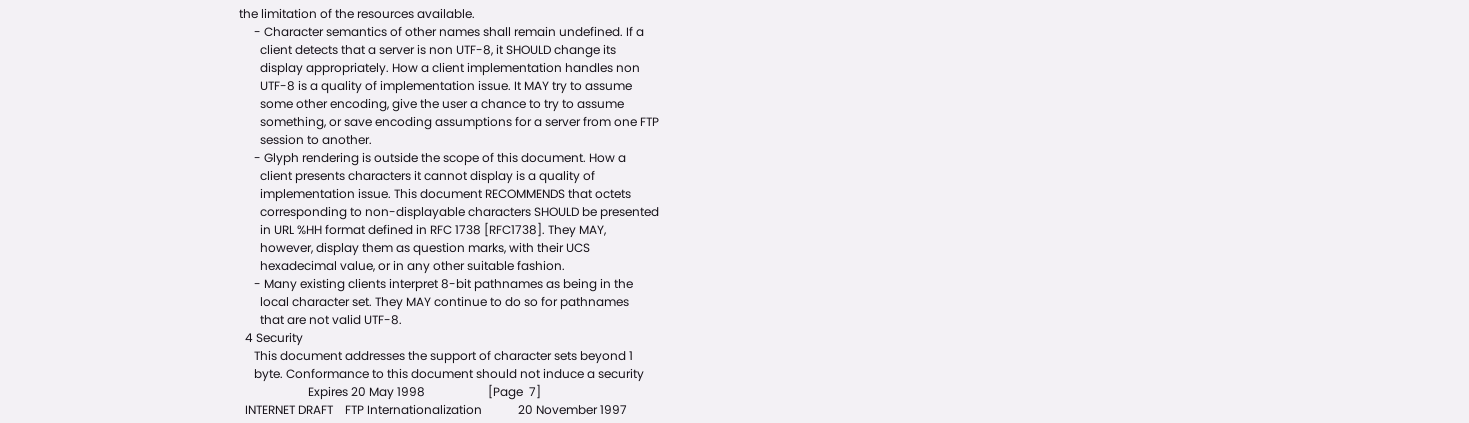the limitation of the resources available.
     - Character semantics of other names shall remain undefined. If a
       client detects that a server is non UTF-8, it SHOULD change its
       display appropriately. How a client implementation handles non
       UTF-8 is a quality of implementation issue. It MAY try to assume
       some other encoding, give the user a chance to try to assume
       something, or save encoding assumptions for a server from one FTP
       session to another.
     - Glyph rendering is outside the scope of this document. How a
       client presents characters it cannot display is a quality of
       implementation issue. This document RECOMMENDS that octets
       corresponding to non-displayable characters SHOULD be presented
       in URL %HH format defined in RFC 1738 [RFC1738]. They MAY,
       however, display them as question marks, with their UCS
       hexadecimal value, or in any other suitable fashion.
     - Many existing clients interpret 8-bit pathnames as being in the
       local character set. They MAY continue to do so for pathnames
       that are not valid UTF-8.
  4 Security
     This document addresses the support of character sets beyond 1
     byte. Conformance to this document should not induce a security
                       Expires 20 May 1998                     [Page  7]
  INTERNET DRAFT    FTP Internationalization            20 November 1997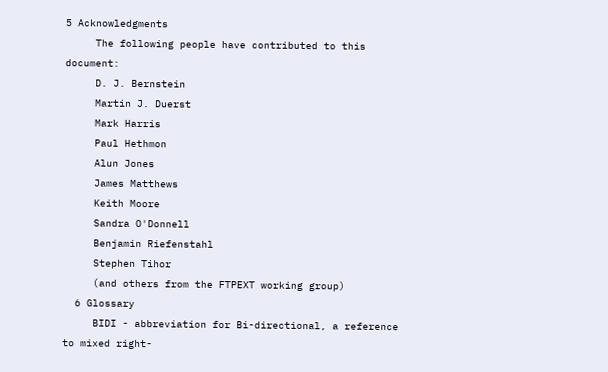5 Acknowledgments
     The following people have contributed to this document:
     D. J. Bernstein
     Martin J. Duerst
     Mark Harris
     Paul Hethmon
     Alun Jones
     James Matthews
     Keith Moore
     Sandra O'Donnell
     Benjamin Riefenstahl
     Stephen Tihor
     (and others from the FTPEXT working group)
  6 Glossary
     BIDI - abbreviation for Bi-directional, a reference to mixed right-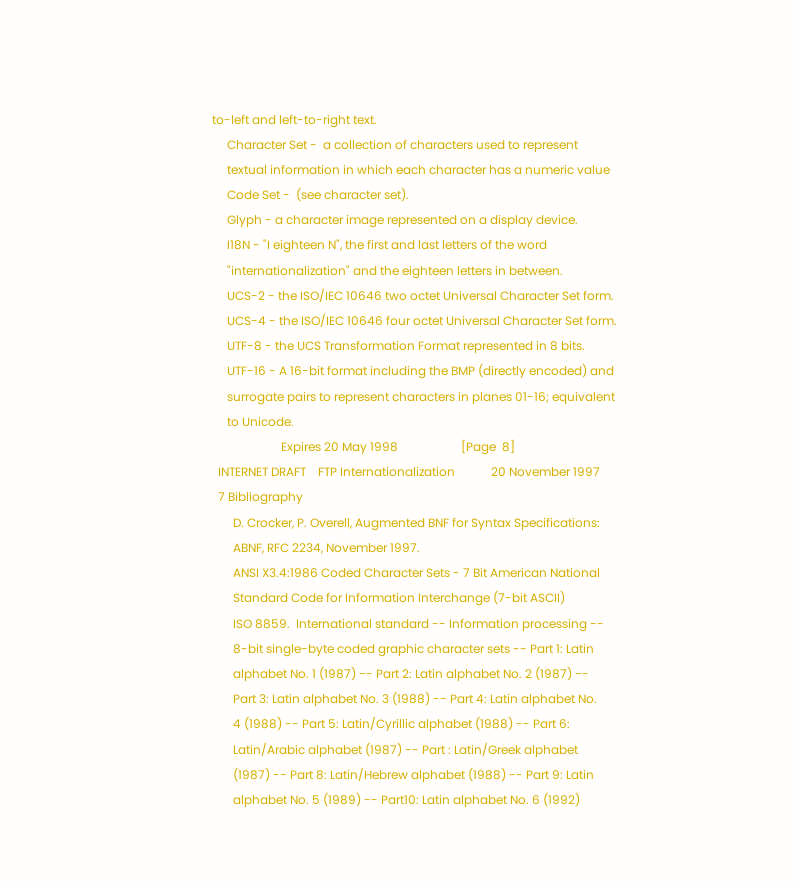to-left and left-to-right text.
     Character Set -  a collection of characters used to represent
     textual information in which each character has a numeric value
     Code Set -  (see character set).
     Glyph - a character image represented on a display device.
     I18N - "I eighteen N", the first and last letters of the word
     "internationalization" and the eighteen letters in between.
     UCS-2 - the ISO/IEC 10646 two octet Universal Character Set form.
     UCS-4 - the ISO/IEC 10646 four octet Universal Character Set form.
     UTF-8 - the UCS Transformation Format represented in 8 bits.
     UTF-16 - A 16-bit format including the BMP (directly encoded) and
     surrogate pairs to represent characters in planes 01-16; equivalent
     to Unicode.
                       Expires 20 May 1998                     [Page  8]
  INTERNET DRAFT    FTP Internationalization            20 November 1997
  7 Bibliography
       D. Crocker, P. Overell, Augmented BNF for Syntax Specifications:
       ABNF, RFC 2234, November 1997.
       ANSI X3.4:1986 Coded Character Sets - 7 Bit American National
       Standard Code for Information Interchange (7-bit ASCII)
       ISO 8859.  International standard -- Information processing --
       8-bit single-byte coded graphic character sets -- Part 1: Latin
       alphabet No. 1 (1987) -- Part 2: Latin alphabet No. 2 (1987) --
       Part 3: Latin alphabet No. 3 (1988) -- Part 4: Latin alphabet No.
       4 (1988) -- Part 5: Latin/Cyrillic alphabet (1988) -- Part 6:
       Latin/Arabic alphabet (1987) -- Part : Latin/Greek alphabet
       (1987) -- Part 8: Latin/Hebrew alphabet (1988) -- Part 9: Latin
       alphabet No. 5 (1989) -- Part10: Latin alphabet No. 6 (1992)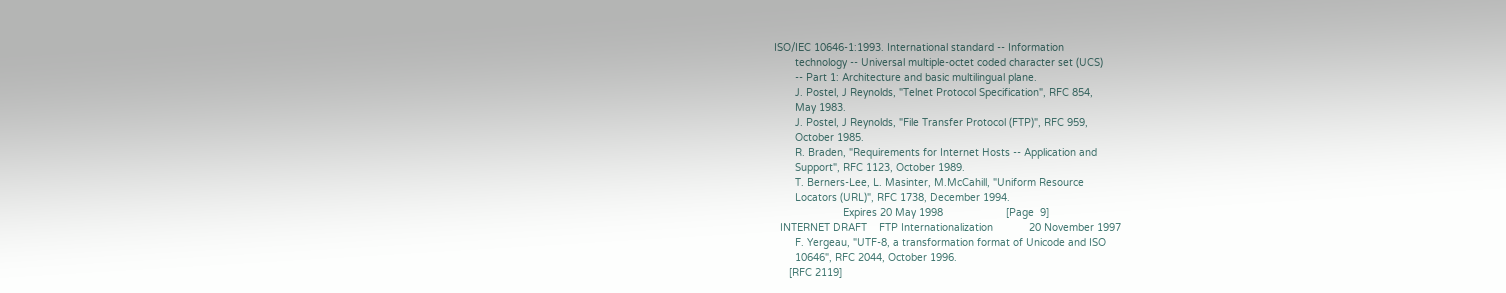ISO/IEC 10646-1:1993. International standard -- Information
       technology -- Universal multiple-octet coded character set (UCS)
       -- Part 1: Architecture and basic multilingual plane.
       J. Postel, J Reynolds, "Telnet Protocol Specification", RFC 854,
       May 1983.
       J. Postel, J Reynolds, "File Transfer Protocol (FTP)", RFC 959,
       October 1985.
       R. Braden, "Requirements for Internet Hosts -- Application and
       Support", RFC 1123, October 1989.
       T. Berners-Lee, L. Masinter, M.McCahill, "Uniform Resource
       Locators (URL)", RFC 1738, December 1994.
                       Expires 20 May 1998                     [Page  9]
  INTERNET DRAFT    FTP Internationalization            20 November 1997
       F. Yergeau, "UTF-8, a transformation format of Unicode and ISO
       10646", RFC 2044, October 1996.
     [RFC 2119]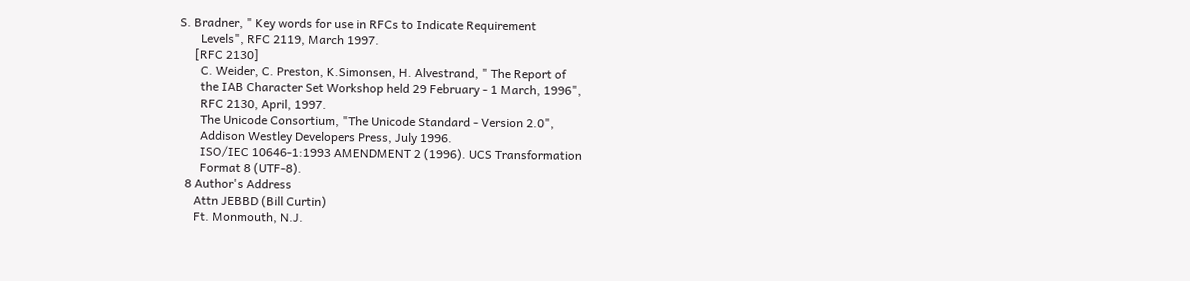S. Bradner, " Key words for use in RFCs to Indicate Requirement
       Levels", RFC 2119, March 1997.
     [RFC 2130]
       C. Weider, C. Preston, K.Simonsen, H. Alvestrand, " The Report of
       the IAB Character Set Workshop held 29 February - 1 March, 1996",
       RFC 2130, April, 1997.
       The Unicode Consortium, "The Unicode Standard - Version 2.0",
       Addison Westley Developers Press, July 1996.
       ISO/IEC 10646-1:1993 AMENDMENT 2 (1996). UCS Transformation
       Format 8 (UTF-8).
  8 Author's Address
     Attn JEBBD (Bill Curtin)
     Ft. Monmouth, N.J.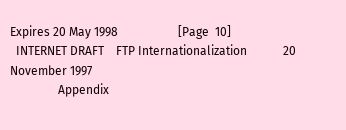Expires 20 May 1998                    [Page  10]
  INTERNET DRAFT    FTP Internationalization            20 November 1997
                Appendix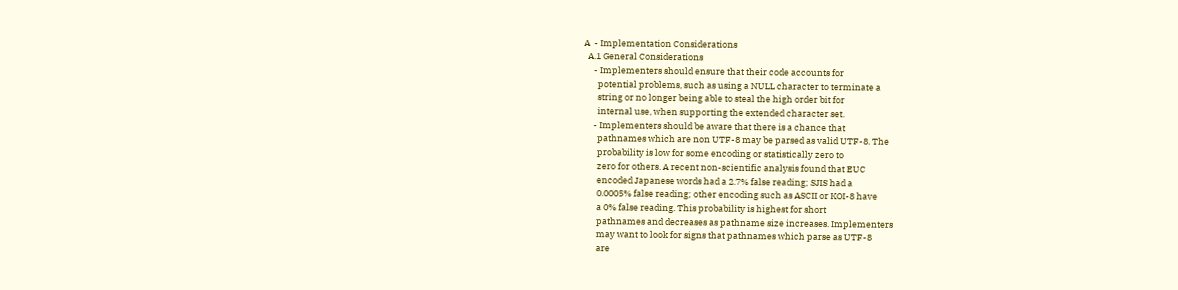A  - Implementation Considerations
  A.1 General Considerations
     - Implementers should ensure that their code accounts for
       potential problems, such as using a NULL character to terminate a
       string or no longer being able to steal the high order bit for
       internal use, when supporting the extended character set.
     - Implementers should be aware that there is a chance that
       pathnames which are non UTF-8 may be parsed as valid UTF-8. The
       probability is low for some encoding or statistically zero to
       zero for others. A recent non-scientific analysis found that EUC
       encoded Japanese words had a 2.7% false reading; SJIS had a
       0.0005% false reading; other encoding such as ASCII or KOI-8 have
       a 0% false reading. This probability is highest for short
       pathnames and decreases as pathname size increases. Implementers
       may want to look for signs that pathnames which parse as UTF-8
       are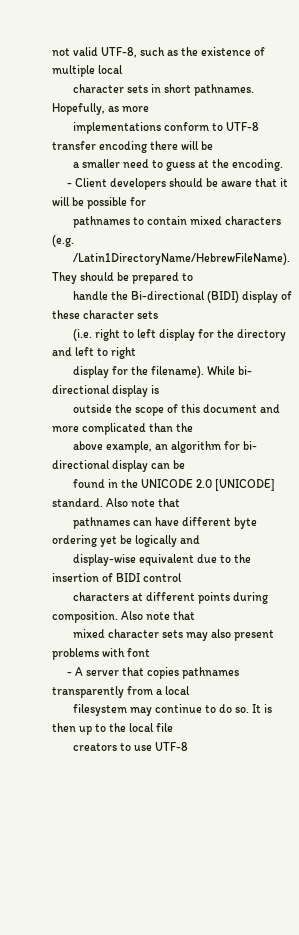not valid UTF-8, such as the existence of multiple local
       character sets in short pathnames. Hopefully, as more
       implementations conform to UTF-8 transfer encoding there will be
       a smaller need to guess at the encoding.
     - Client developers should be aware that it will be possible for
       pathnames to contain mixed characters (e.g.
       /Latin1DirectoryName/HebrewFileName). They should be prepared to
       handle the Bi-directional (BIDI) display of these character sets
       (i.e. right to left display for the directory and left to right
       display for the filename). While bi-directional display is
       outside the scope of this document and more complicated than the
       above example, an algorithm for bi-directional display can be
       found in the UNICODE 2.0 [UNICODE] standard. Also note that
       pathnames can have different byte ordering yet be logically and
       display-wise equivalent due to the insertion of BIDI control
       characters at different points during composition. Also note that
       mixed character sets may also present problems with font
     - A server that copies pathnames transparently from a local
       filesystem may continue to do so. It is then up to the local file
       creators to use UTF-8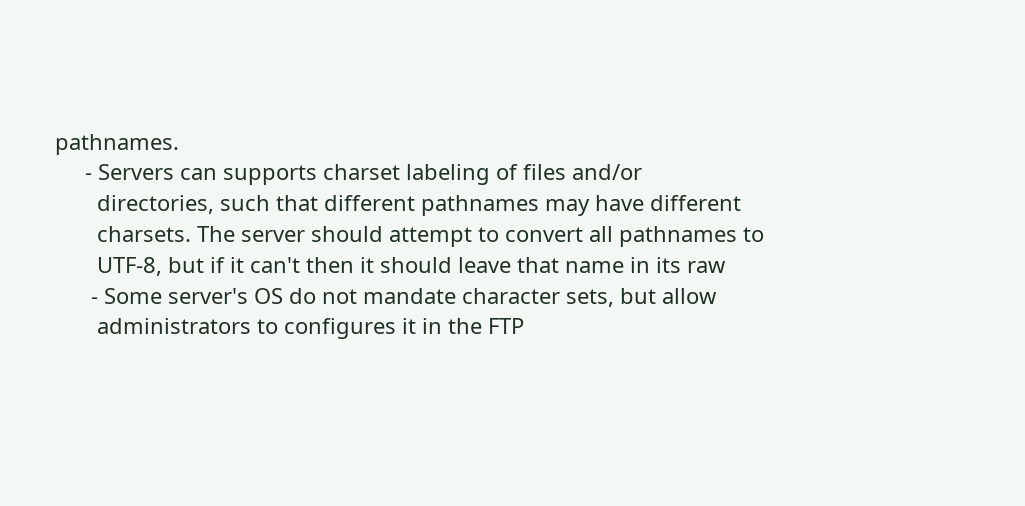pathnames.
     - Servers can supports charset labeling of files and/or
       directories, such that different pathnames may have different
       charsets. The server should attempt to convert all pathnames to
       UTF-8, but if it can't then it should leave that name in its raw
      - Some server's OS do not mandate character sets, but allow
       administrators to configures it in the FTP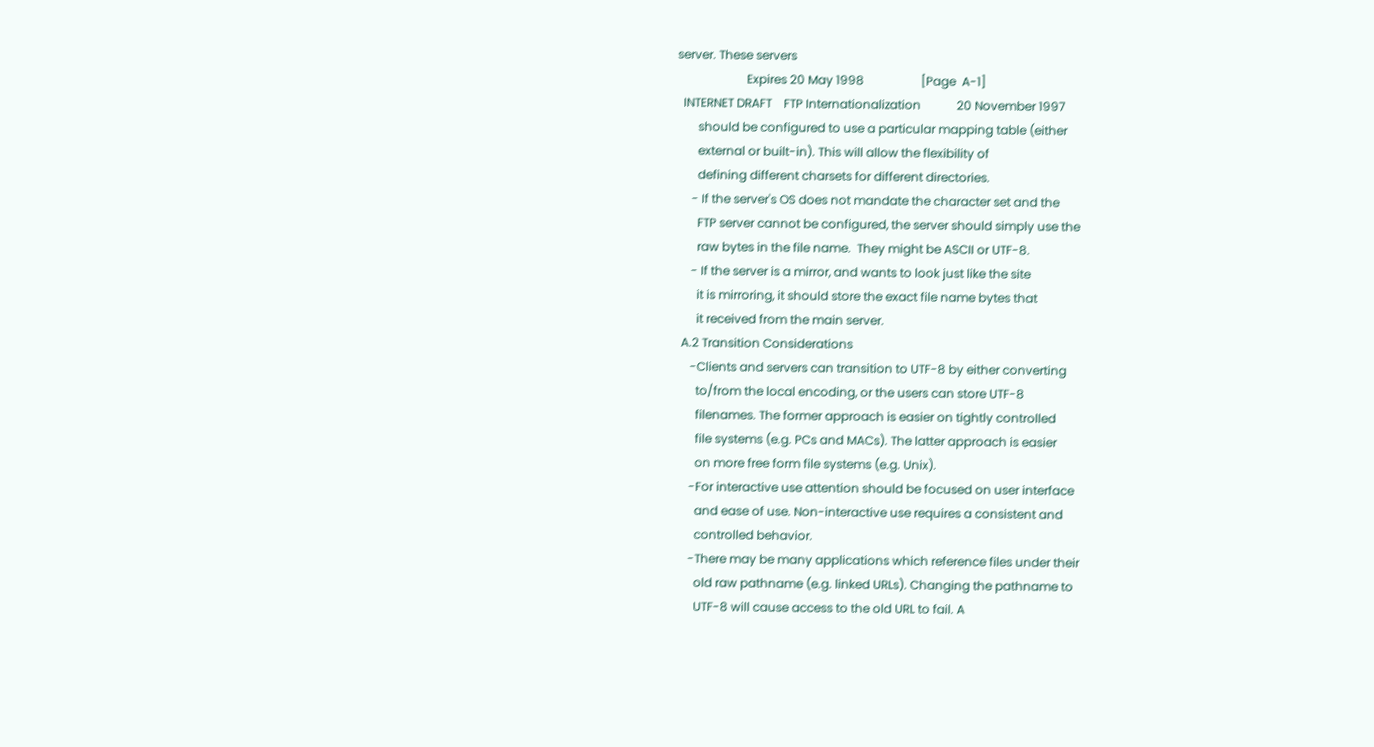server. These servers
                       Expires 20 May 1998                   [Page  A-1]
  INTERNET DRAFT    FTP Internationalization            20 November 1997
       should be configured to use a particular mapping table (either
       external or built-in). This will allow the flexibility of
       defining different charsets for different directories.
     - If the server's OS does not mandate the character set and the
       FTP server cannot be configured, the server should simply use the
       raw bytes in the file name.  They might be ASCII or UTF-8.
     - If the server is a mirror, and wants to look just like the site
       it is mirroring, it should store the exact file name bytes that
       it received from the main server.
  A.2 Transition Considerations
     -Clients and servers can transition to UTF-8 by either converting
       to/from the local encoding, or the users can store UTF-8
       filenames. The former approach is easier on tightly controlled
       file systems (e.g. PCs and MACs). The latter approach is easier
       on more free form file systems (e.g. Unix).
     -For interactive use attention should be focused on user interface
       and ease of use. Non-interactive use requires a consistent and
       controlled behavior.
     -There may be many applications which reference files under their
       old raw pathname (e.g. linked URLs). Changing the pathname to
       UTF-8 will cause access to the old URL to fail. A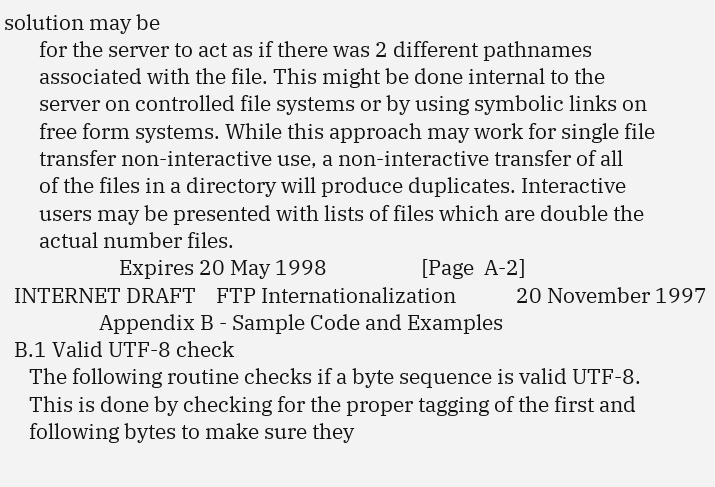solution may be
       for the server to act as if there was 2 different pathnames
       associated with the file. This might be done internal to the
       server on controlled file systems or by using symbolic links on
       free form systems. While this approach may work for single file
       transfer non-interactive use, a non-interactive transfer of all
       of the files in a directory will produce duplicates. Interactive
       users may be presented with lists of files which are double the
       actual number files.
                       Expires 20 May 1998                   [Page  A-2]
  INTERNET DRAFT    FTP Internationalization            20 November 1997
                   Appendix B - Sample Code and Examples
  B.1 Valid UTF-8 check
     The following routine checks if a byte sequence is valid UTF-8.
     This is done by checking for the proper tagging of the first and
     following bytes to make sure they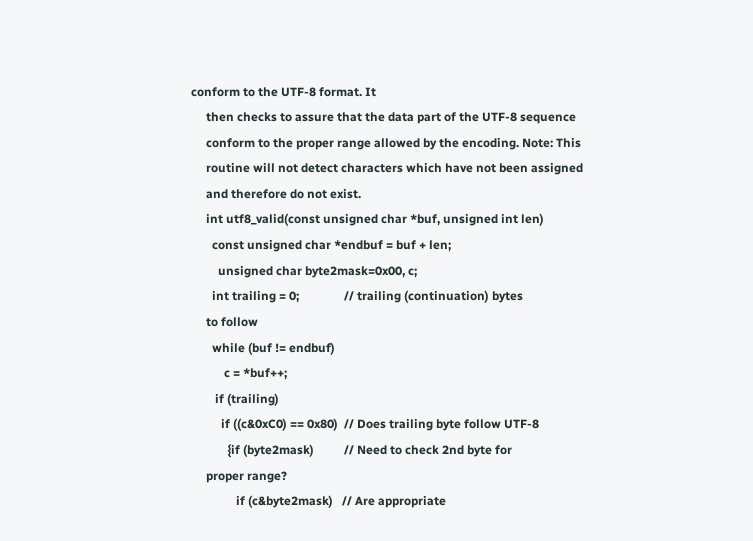conform to the UTF-8 format. It
     then checks to assure that the data part of the UTF-8 sequence
     conform to the proper range allowed by the encoding. Note: This
     routine will not detect characters which have not been assigned
     and therefore do not exist.
     int utf8_valid(const unsigned char *buf, unsigned int len)
       const unsigned char *endbuf = buf + len;
         unsigned char byte2mask=0x00, c;
       int trailing = 0;               // trailing (continuation) bytes
     to follow
       while (buf != endbuf)
           c = *buf++;
        if (trailing)
          if ((c&0xC0) == 0x80)  // Does trailing byte follow UTF-8
            {if (byte2mask)          // Need to check 2nd byte for
     proper range?
               if (c&byte2mask)   // Are appropriate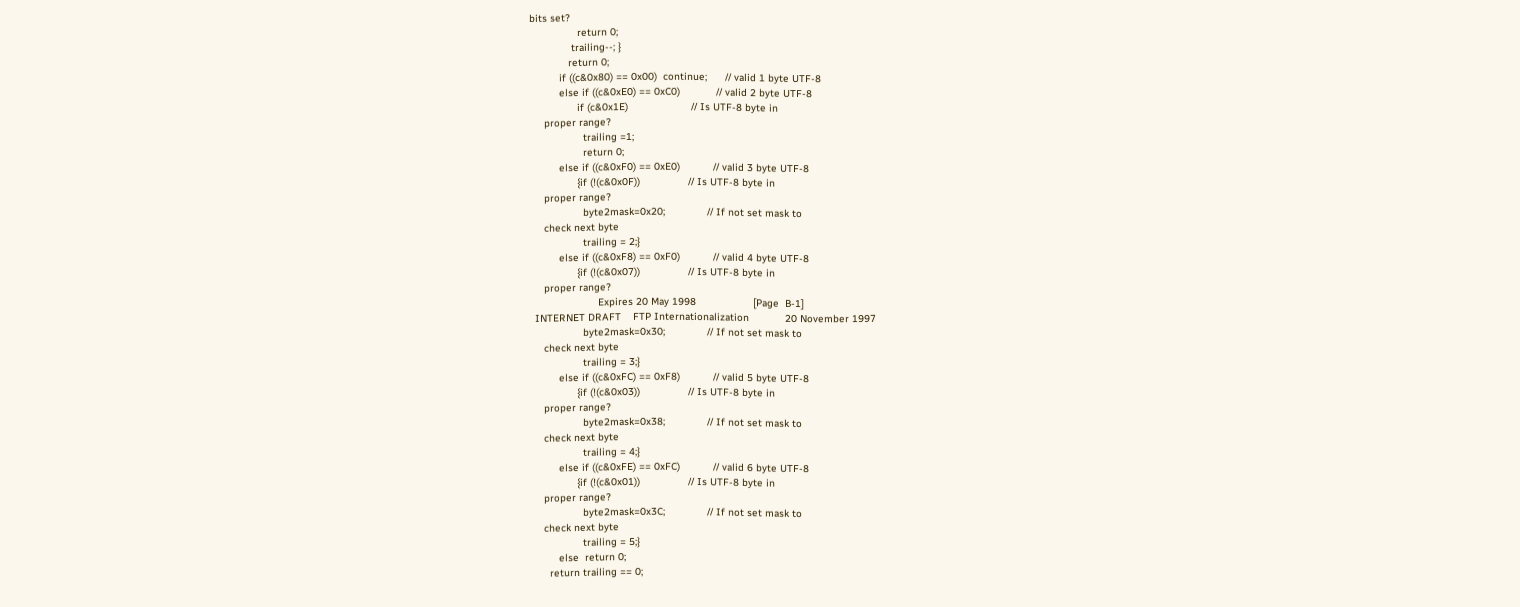bits set?
                return 0;
              trailing--; }
             return 0;
          if ((c&0x80) == 0x00)  continue;      // valid 1 byte UTF-8
          else if ((c&0xE0) == 0xC0)            // valid 2 byte UTF-8
                if (c&0x1E)                     // Is UTF-8 byte in
     proper range?
                  trailing =1;
                  return 0;
          else if ((c&0xF0) == 0xE0)           // valid 3 byte UTF-8
                {if (!(c&0x0F))                // Is UTF-8 byte in
     proper range?
                  byte2mask=0x20;              // If not set mask to
     check next byte
                  trailing = 2;}
          else if ((c&0xF8) == 0xF0)           // valid 4 byte UTF-8
                {if (!(c&0x07))                // Is UTF-8 byte in
     proper range?
                       Expires 20 May 1998                   [Page  B-1]
  INTERNET DRAFT    FTP Internationalization            20 November 1997
                  byte2mask=0x30;              // If not set mask to
     check next byte
                  trailing = 3;}
          else if ((c&0xFC) == 0xF8)           // valid 5 byte UTF-8
                {if (!(c&0x03))                // Is UTF-8 byte in
     proper range?
                  byte2mask=0x38;              // If not set mask to
     check next byte
                  trailing = 4;}
          else if ((c&0xFE) == 0xFC)           // valid 6 byte UTF-8
                {if (!(c&0x01))                // Is UTF-8 byte in
     proper range?
                  byte2mask=0x3C;              // If not set mask to
     check next byte
                  trailing = 5;}
          else  return 0;
       return trailing == 0;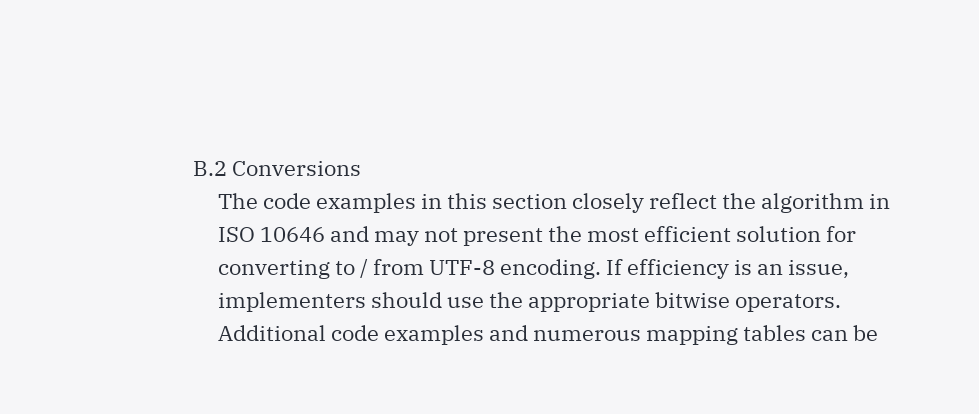B.2 Conversions
     The code examples in this section closely reflect the algorithm in
     ISO 10646 and may not present the most efficient solution for
     converting to / from UTF-8 encoding. If efficiency is an issue,
     implementers should use the appropriate bitwise operators.
     Additional code examples and numerous mapping tables can be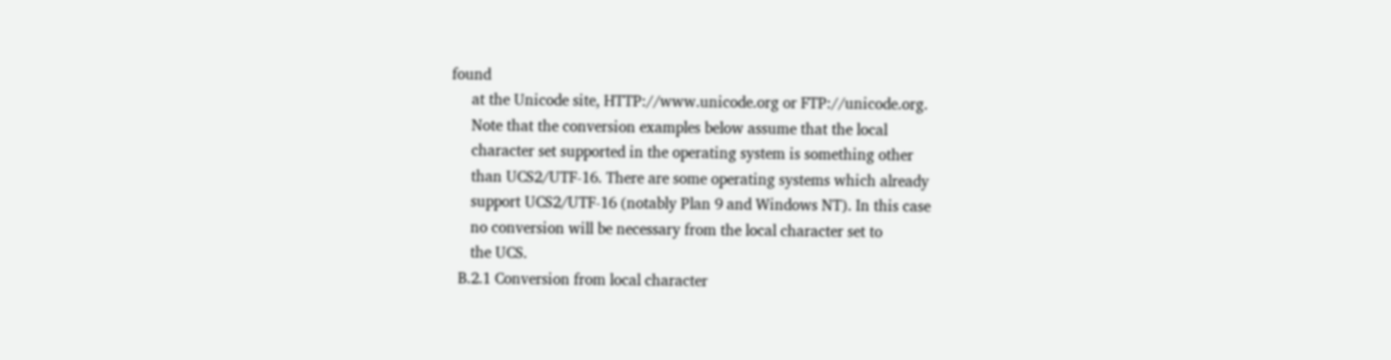found
     at the Unicode site, HTTP://www.unicode.org or FTP://unicode.org.
     Note that the conversion examples below assume that the local
     character set supported in the operating system is something other
     than UCS2/UTF-16. There are some operating systems which already
     support UCS2/UTF-16 (notably Plan 9 and Windows NT). In this case
     no conversion will be necessary from the local character set to
     the UCS.
  B.2.1 Conversion from local character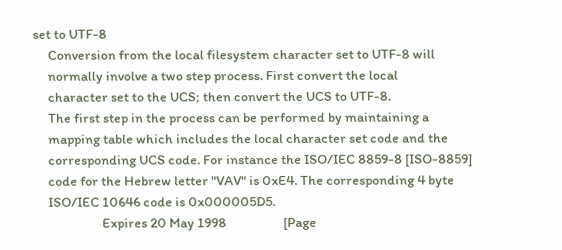set to UTF-8
     Conversion from the local filesystem character set to UTF-8 will
     normally involve a two step process. First convert the local
     character set to the UCS; then convert the UCS to UTF-8.
     The first step in the process can be performed by maintaining a
     mapping table which includes the local character set code and the
     corresponding UCS code. For instance the ISO/IEC 8859-8 [ISO-8859]
     code for the Hebrew letter "VAV" is 0xE4. The corresponding 4 byte
     ISO/IEC 10646 code is 0x000005D5.
                       Expires 20 May 1998                   [Page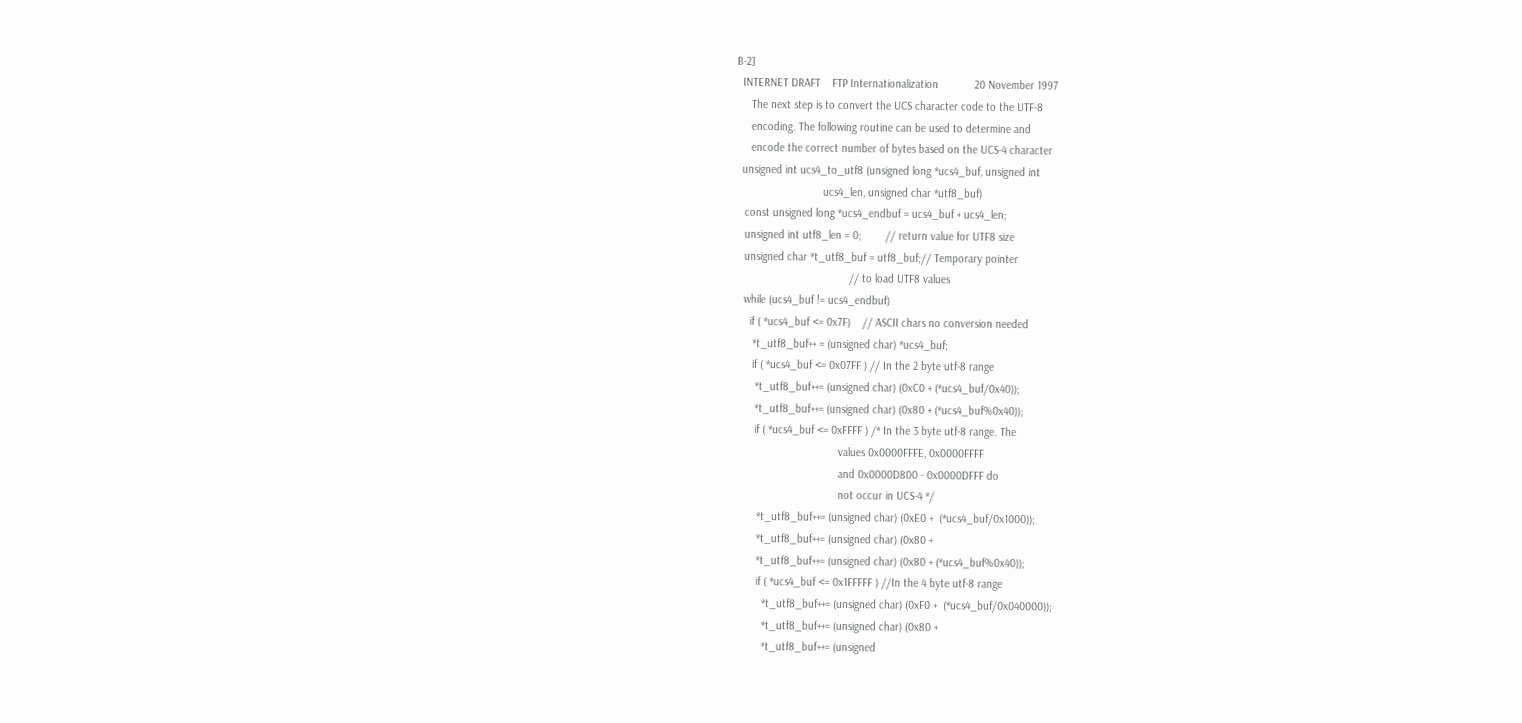B-2]
  INTERNET DRAFT    FTP Internationalization            20 November 1997
     The next step is to convert the UCS character code to the UTF-8
     encoding. The following routine can be used to determine and
     encode the correct number of bytes based on the UCS-4 character
  unsigned int ucs4_to_utf8 (unsigned long *ucs4_buf, unsigned int
                             ucs4_len, unsigned char *utf8_buf)
   const unsigned long *ucs4_endbuf = ucs4_buf + ucs4_len;
   unsigned int utf8_len = 0;        // return value for UTF8 size
   unsigned char *t_utf8_buf = utf8_buf;// Temporary pointer
                                      // to load UTF8 values
   while (ucs4_buf != ucs4_endbuf)
     if ( *ucs4_buf <= 0x7F)    // ASCII chars no conversion needed
      *t_utf8_buf++ = (unsigned char) *ucs4_buf;
      if ( *ucs4_buf <= 0x07FF ) // In the 2 byte utf-8 range
       *t_utf8_buf++= (unsigned char) (0xC0 + (*ucs4_buf/0x40));
       *t_utf8_buf++= (unsigned char) (0x80 + (*ucs4_buf%0x40));
       if ( *ucs4_buf <= 0xFFFF ) /* In the 3 byte utf-8 range. The
                                   values 0x0000FFFE, 0x0000FFFF
                                   and 0x0000D800 - 0x0000DFFF do
                                   not occur in UCS-4 */
        *t_utf8_buf++= (unsigned char) (0xE0 +  (*ucs4_buf/0x1000));
        *t_utf8_buf++= (unsigned char) (0x80 +
        *t_utf8_buf++= (unsigned char) (0x80 + (*ucs4_buf%0x40));
        if ( *ucs4_buf <= 0x1FFFFF ) //In the 4 byte utf-8 range
          *t_utf8_buf++= (unsigned char) (0xF0 +  (*ucs4_buf/0x040000));
          *t_utf8_buf++= (unsigned char) (0x80 +
          *t_utf8_buf++= (unsigned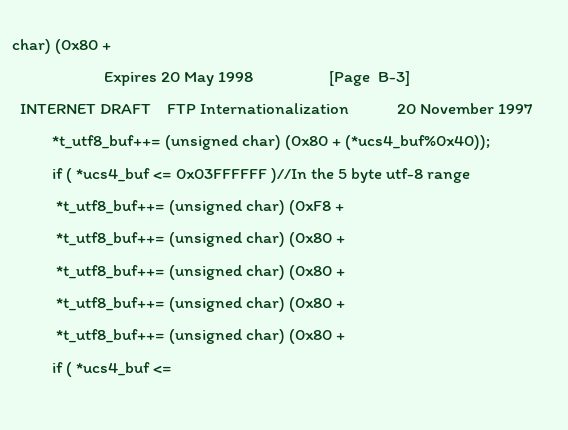char) (0x80 +
                       Expires 20 May 1998                   [Page  B-3]
  INTERNET DRAFT    FTP Internationalization            20 November 1997
          *t_utf8_buf++= (unsigned char) (0x80 + (*ucs4_buf%0x40));
          if ( *ucs4_buf <= 0x03FFFFFF )//In the 5 byte utf-8 range
           *t_utf8_buf++= (unsigned char) (0xF8 +
           *t_utf8_buf++= (unsigned char) (0x80 +
           *t_utf8_buf++= (unsigned char) (0x80 +
           *t_utf8_buf++= (unsigned char) (0x80 +
           *t_utf8_buf++= (unsigned char) (0x80 +
          if ( *ucs4_buf <=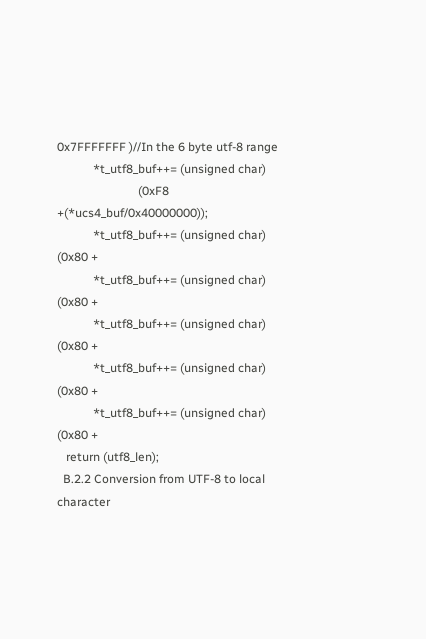0x7FFFFFFF )//In the 6 byte utf-8 range
            *t_utf8_buf++= (unsigned char)
                           (0xF8 +(*ucs4_buf/0x40000000));
            *t_utf8_buf++= (unsigned char) (0x80 +
            *t_utf8_buf++= (unsigned char) (0x80 +
            *t_utf8_buf++= (unsigned char) (0x80 +
            *t_utf8_buf++= (unsigned char) (0x80 +
            *t_utf8_buf++= (unsigned char) (0x80 +
   return (utf8_len);
  B.2.2 Conversion from UTF-8 to local character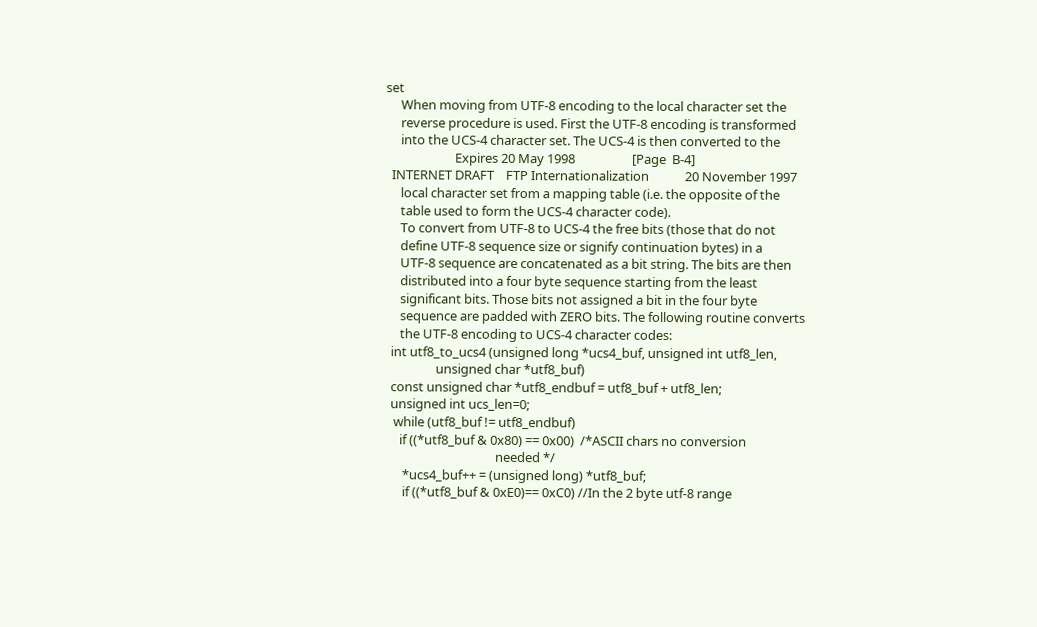set
     When moving from UTF-8 encoding to the local character set the
     reverse procedure is used. First the UTF-8 encoding is transformed
     into the UCS-4 character set. The UCS-4 is then converted to the
                       Expires 20 May 1998                   [Page  B-4]
  INTERNET DRAFT    FTP Internationalization            20 November 1997
     local character set from a mapping table (i.e. the opposite of the
     table used to form the UCS-4 character code).
     To convert from UTF-8 to UCS-4 the free bits (those that do not
     define UTF-8 sequence size or signify continuation bytes) in a
     UTF-8 sequence are concatenated as a bit string. The bits are then
     distributed into a four byte sequence starting from the least
     significant bits. Those bits not assigned a bit in the four byte
     sequence are padded with ZERO bits. The following routine converts
     the UTF-8 encoding to UCS-4 character codes:
  int utf8_to_ucs4 (unsigned long *ucs4_buf, unsigned int utf8_len,
                 unsigned char *utf8_buf)
  const unsigned char *utf8_endbuf = utf8_buf + utf8_len;
  unsigned int ucs_len=0;
   while (utf8_buf != utf8_endbuf)
     if ((*utf8_buf & 0x80) == 0x00)  /*ASCII chars no conversion
                                     needed */
      *ucs4_buf++ = (unsigned long) *utf8_buf;
      if ((*utf8_buf & 0xE0)== 0xC0) //In the 2 byte utf-8 range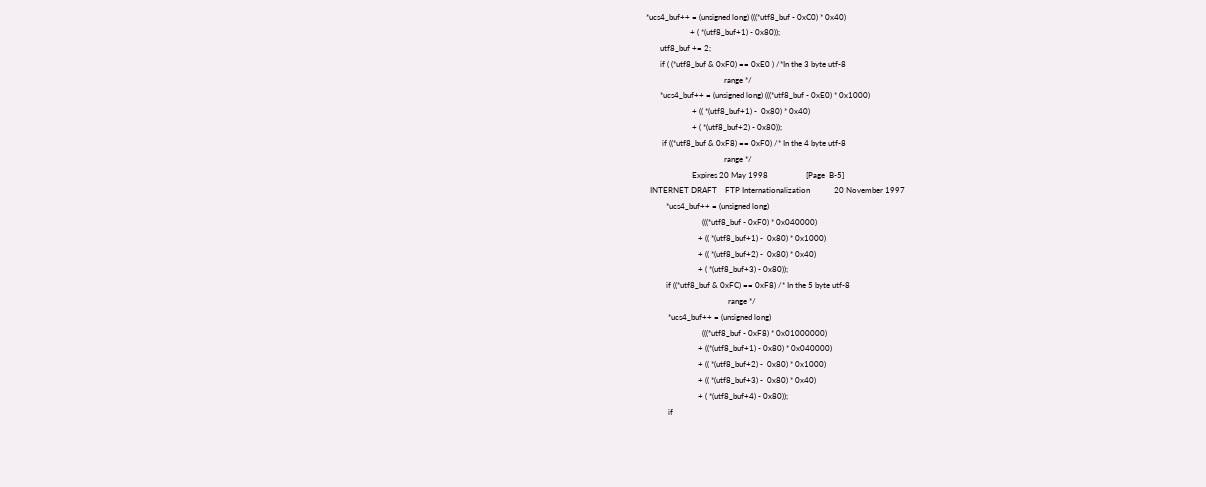*ucs4_buf++ = (unsigned long) (((*utf8_buf - 0xC0) * 0x40)
                      + ( *(utf8_buf+1) - 0x80));
       utf8_buf += 2;
       if ( (*utf8_buf & 0xF0) == 0xE0 ) /*In the 3 byte utf-8
                                       range */
       *ucs4_buf++ = (unsigned long) (((*utf8_buf - 0xE0) * 0x1000)
                       + (( *(utf8_buf+1) -  0x80) * 0x40)
                       + ( *(utf8_buf+2) - 0x80));
        if ((*utf8_buf & 0xF8) == 0xF0) /* In the 4 byte utf-8
                                       range */
                       Expires 20 May 1998                   [Page  B-5]
  INTERNET DRAFT    FTP Internationalization            20 November 1997
          *ucs4_buf++ = (unsigned long)
                            (((*utf8_buf - 0xF0) * 0x040000)
                          + (( *(utf8_buf+1) -  0x80) * 0x1000)
                          + (( *(utf8_buf+2) -  0x80) * 0x40)
                          + ( *(utf8_buf+3) - 0x80));
          if ((*utf8_buf & 0xFC) == 0xF8) /* In the 5 byte utf-8
                                         range */
           *ucs4_buf++ = (unsigned long)
                            (((*utf8_buf - 0xF8) * 0x01000000)
                          + ((*(utf8_buf+1) - 0x80) * 0x040000)
                          + (( *(utf8_buf+2) -  0x80) * 0x1000)
                          + (( *(utf8_buf+3) -  0x80) * 0x40)
                          + ( *(utf8_buf+4) - 0x80));
           if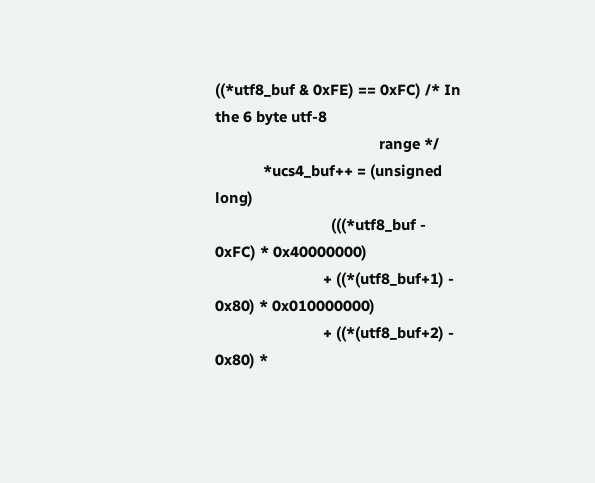((*utf8_buf & 0xFE) == 0xFC) /* In the 6 byte utf-8
                                         range */
            *ucs4_buf++ = (unsigned long)
                             (((*utf8_buf - 0xFC) * 0x40000000)
                           + ((*(utf8_buf+1) - 0x80) * 0x010000000)
                           + ((*(utf8_buf+2) - 0x80) *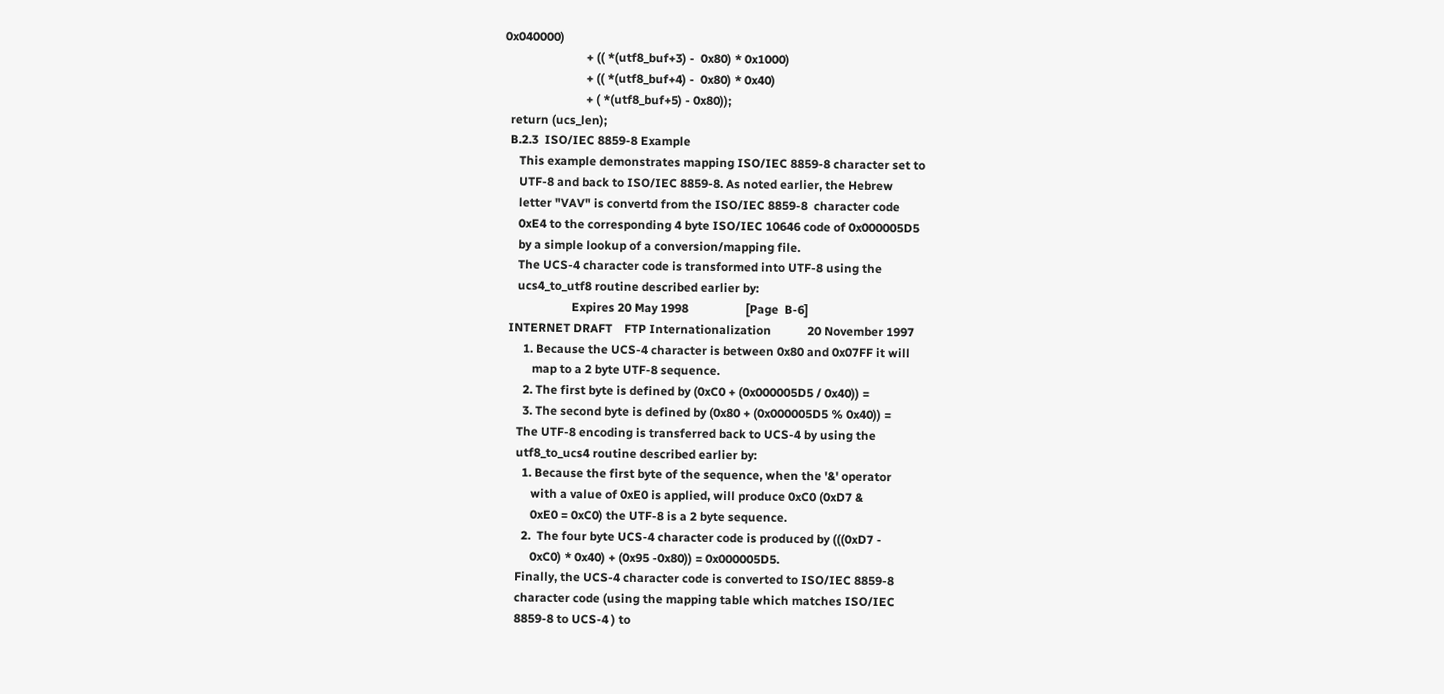0x040000)
                           + (( *(utf8_buf+3) -  0x80) * 0x1000)
                           + (( *(utf8_buf+4) -  0x80) * 0x40)
                           + ( *(utf8_buf+5) - 0x80));
  return (ucs_len);
  B.2.3  ISO/IEC 8859-8 Example
     This example demonstrates mapping ISO/IEC 8859-8 character set to
     UTF-8 and back to ISO/IEC 8859-8. As noted earlier, the Hebrew
     letter "VAV" is convertd from the ISO/IEC 8859-8  character code
     0xE4 to the corresponding 4 byte ISO/IEC 10646 code of 0x000005D5
     by a simple lookup of a conversion/mapping file.
     The UCS-4 character code is transformed into UTF-8 using the
     ucs4_to_utf8 routine described earlier by:
                       Expires 20 May 1998                   [Page  B-6]
  INTERNET DRAFT    FTP Internationalization            20 November 1997
       1. Because the UCS-4 character is between 0x80 and 0x07FF it will
          map to a 2 byte UTF-8 sequence.
       2. The first byte is defined by (0xC0 + (0x000005D5 / 0x40)) =
       3. The second byte is defined by (0x80 + (0x000005D5 % 0x40)) =
     The UTF-8 encoding is transferred back to UCS-4 by using the
     utf8_to_ucs4 routine described earlier by:
       1. Because the first byte of the sequence, when the '&' operator
          with a value of 0xE0 is applied, will produce 0xC0 (0xD7 &
          0xE0 = 0xC0) the UTF-8 is a 2 byte sequence.
       2.  The four byte UCS-4 character code is produced by (((0xD7 -
          0xC0) * 0x40) + (0x95 -0x80)) = 0x000005D5.
     Finally, the UCS-4 character code is converted to ISO/IEC 8859-8
     character code (using the mapping table which matches ISO/IEC
     8859-8 to UCS-4 ) to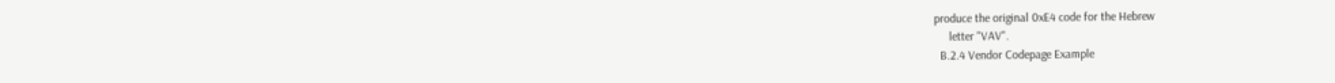produce the original 0xE4 code for the Hebrew
     letter "VAV".
  B.2.4 Vendor Codepage Example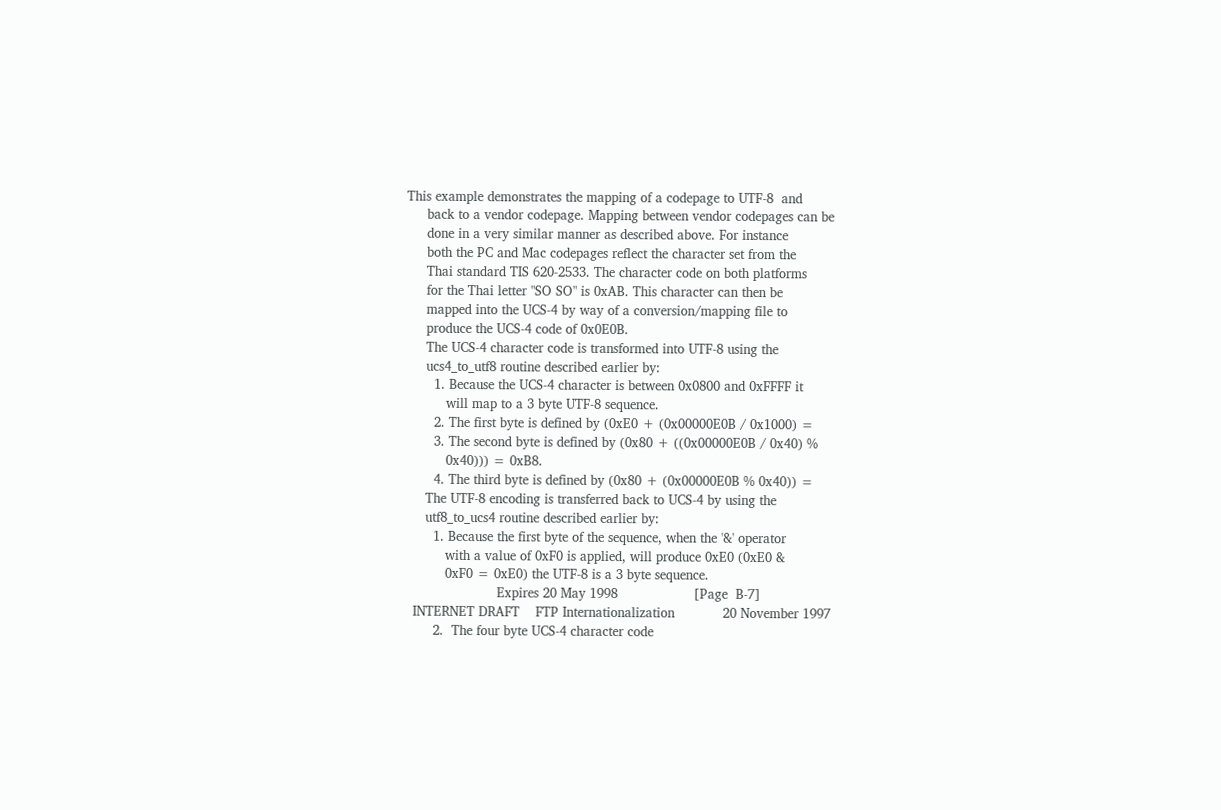This example demonstrates the mapping of a codepage to UTF-8  and
     back to a vendor codepage. Mapping between vendor codepages can be
     done in a very similar manner as described above. For instance
     both the PC and Mac codepages reflect the character set from the
     Thai standard TIS 620-2533. The character code on both platforms
     for the Thai letter "SO SO" is 0xAB. This character can then be
     mapped into the UCS-4 by way of a conversion/mapping file to
     produce the UCS-4 code of 0x0E0B.
     The UCS-4 character code is transformed into UTF-8 using the
     ucs4_to_utf8 routine described earlier by:
       1. Because the UCS-4 character is between 0x0800 and 0xFFFF it
          will map to a 3 byte UTF-8 sequence.
       2. The first byte is defined by (0xE0 + (0x00000E0B / 0x1000) =
       3. The second byte is defined by (0x80 + ((0x00000E0B / 0x40) %
          0x40))) = 0xB8.
       4. The third byte is defined by (0x80 + (0x00000E0B % 0x40)) =
     The UTF-8 encoding is transferred back to UCS-4 by using the
     utf8_to_ucs4 routine described earlier by:
       1. Because the first byte of the sequence, when the '&' operator
          with a value of 0xF0 is applied, will produce 0xE0 (0xE0 &
          0xF0 = 0xE0) the UTF-8 is a 3 byte sequence.
                       Expires 20 May 1998                   [Page  B-7]
  INTERNET DRAFT    FTP Internationalization            20 November 1997
       2.  The four byte UCS-4 character code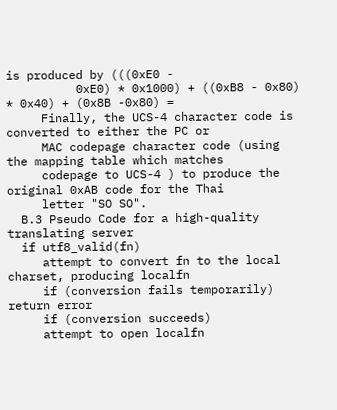is produced by (((0xE0 -
          0xE0) * 0x1000) + ((0xB8 - 0x80) * 0x40) + (0x8B -0x80) =
     Finally, the UCS-4 character code is converted to either the PC or
     MAC codepage character code (using the mapping table which matches
     codepage to UCS-4 ) to produce the original 0xAB code for the Thai
     letter "SO SO".
  B.3 Pseudo Code for a high-quality translating server
  if utf8_valid(fn)
     attempt to convert fn to the local charset, producing localfn
     if (conversion fails temporarily) return error
     if (conversion succeeds)
     attempt to open localfn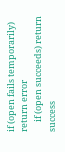if (open fails temporarily) return error
     if (open succeeds) return success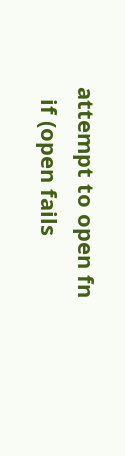attempt to open fn
  if (open fails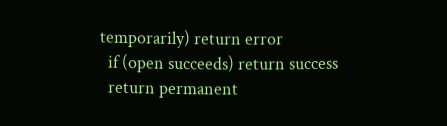temporarily) return error
  if (open succeeds) return success
  return permanent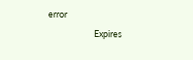error
                       Expires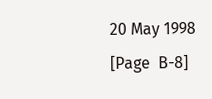20 May 1998                   [Page  B-8]